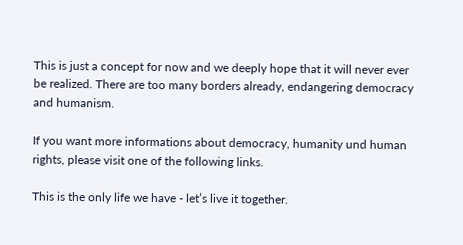This is just a concept for now and we deeply hope that it will never ever be realized. There are too many borders already, endangering democracy and humanism.

If you want more informations about democracy, humanity und human rights, please visit one of the following links.

This is the only life we have - let’s live it together.